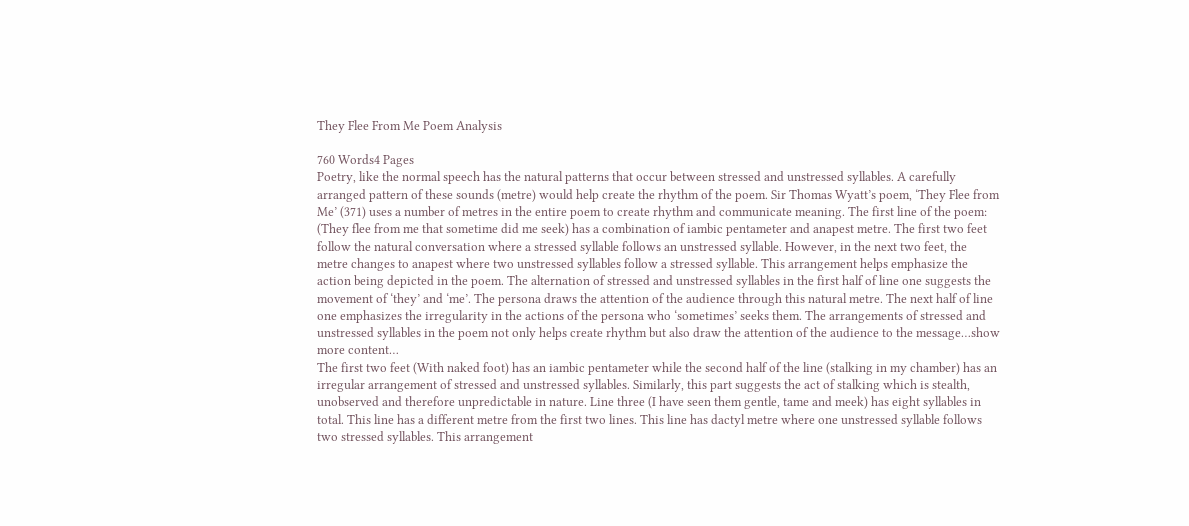They Flee From Me Poem Analysis

760 Words4 Pages
Poetry, like the normal speech has the natural patterns that occur between stressed and unstressed syllables. A carefully arranged pattern of these sounds (metre) would help create the rhythm of the poem. Sir Thomas Wyatt’s poem, ‘They Flee from Me’ (371) uses a number of metres in the entire poem to create rhythm and communicate meaning. The first line of the poem: (They flee from me that sometime did me seek) has a combination of iambic pentameter and anapest metre. The first two feet follow the natural conversation where a stressed syllable follows an unstressed syllable. However, in the next two feet, the metre changes to anapest where two unstressed syllables follow a stressed syllable. This arrangement helps emphasize the action being depicted in the poem. The alternation of stressed and unstressed syllables in the first half of line one suggests the movement of ‘they’ and ‘me’. The persona draws the attention of the audience through this natural metre. The next half of line one emphasizes the irregularity in the actions of the persona who ‘sometimes’ seeks them. The arrangements of stressed and unstressed syllables in the poem not only helps create rhythm but also draw the attention of the audience to the message…show more content…
The first two feet (With naked foot) has an iambic pentameter while the second half of the line (stalking in my chamber) has an irregular arrangement of stressed and unstressed syllables. Similarly, this part suggests the act of stalking which is stealth, unobserved and therefore unpredictable in nature. Line three (I have seen them gentle, tame and meek) has eight syllables in total. This line has a different metre from the first two lines. This line has dactyl metre where one unstressed syllable follows two stressed syllables. This arrangement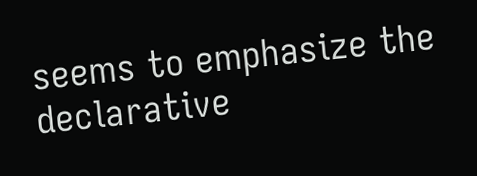seems to emphasize the declarative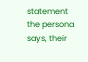statement the persona says, their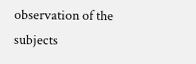observation of the subjects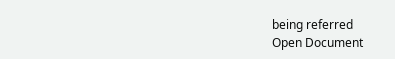being referred
Open Document